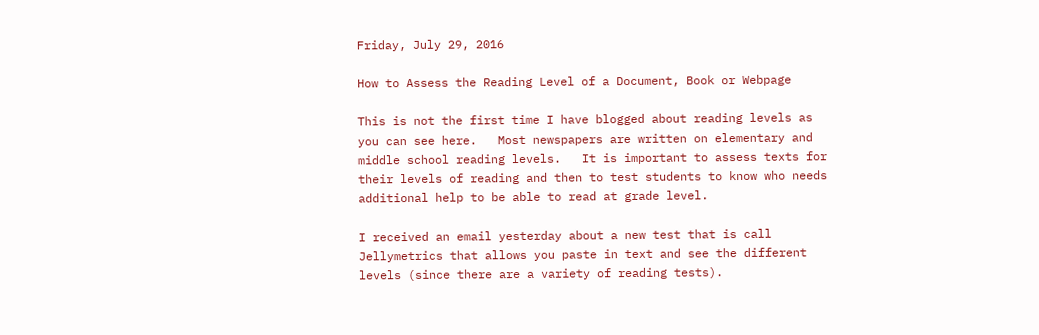Friday, July 29, 2016

How to Assess the Reading Level of a Document, Book or Webpage

This is not the first time I have blogged about reading levels as you can see here.   Most newspapers are written on elementary and middle school reading levels.   It is important to assess texts for their levels of reading and then to test students to know who needs additional help to be able to read at grade level.

I received an email yesterday about a new test that is call Jellymetrics that allows you paste in text and see the different levels (since there are a variety of reading tests).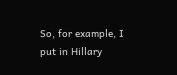So, for example, I put in Hillary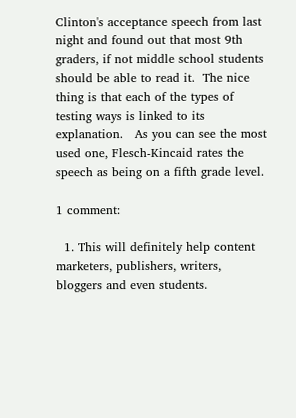Clinton's acceptance speech from last night and found out that most 9th graders, if not middle school students should be able to read it.  The nice thing is that each of the types of testing ways is linked to its explanation.   As you can see the most used one, Flesch-Kincaid rates the speech as being on a fifth grade level.

1 comment:

  1. This will definitely help content marketers, publishers, writers, bloggers and even students.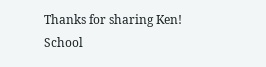Thanks for sharing Ken! School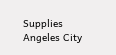Supplies Angeles City